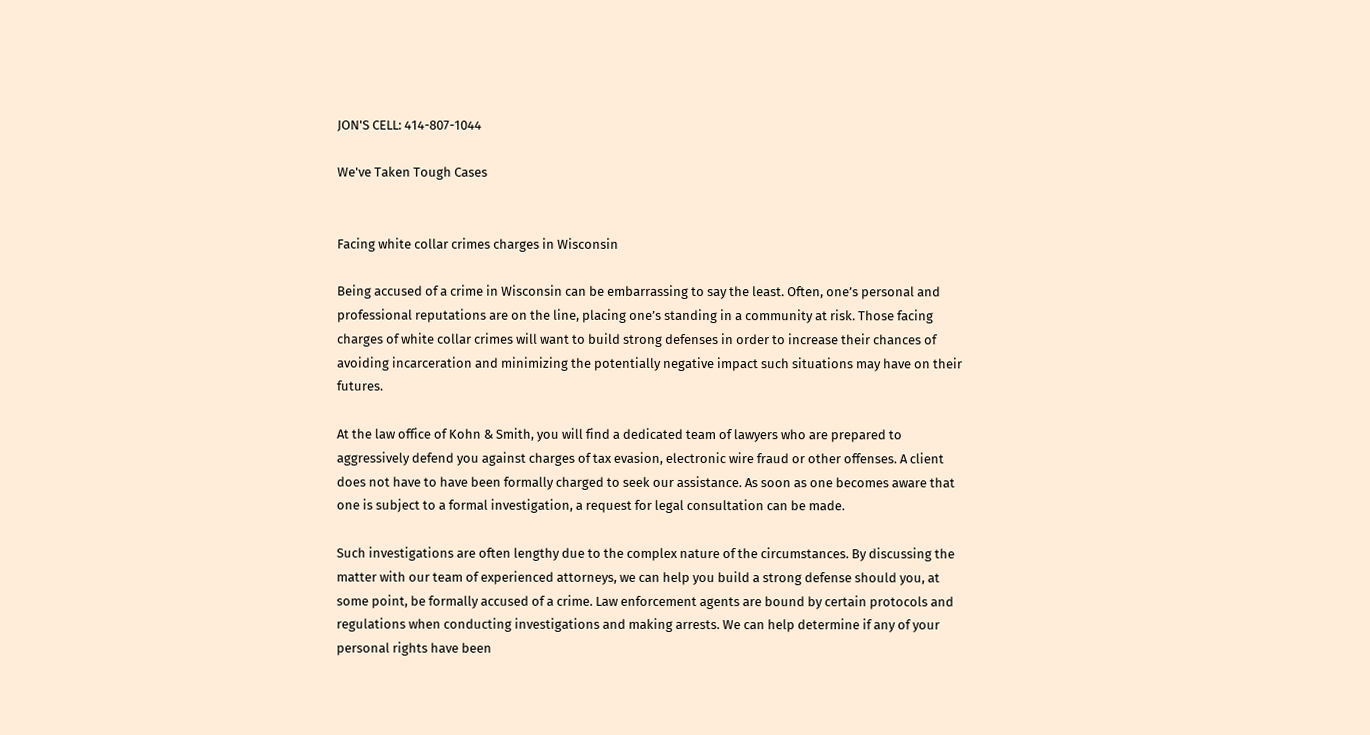JON'S CELL: 414-807-1044

We've Taken Tough Cases


Facing white collar crimes charges in Wisconsin

Being accused of a crime in Wisconsin can be embarrassing to say the least. Often, one’s personal and professional reputations are on the line, placing one’s standing in a community at risk. Those facing charges of white collar crimes will want to build strong defenses in order to increase their chances of avoiding incarceration and minimizing the potentially negative impact such situations may have on their futures.

At the law office of Kohn & Smith, you will find a dedicated team of lawyers who are prepared to aggressively defend you against charges of tax evasion, electronic wire fraud or other offenses. A client does not have to have been formally charged to seek our assistance. As soon as one becomes aware that one is subject to a formal investigation, a request for legal consultation can be made.

Such investigations are often lengthy due to the complex nature of the circumstances. By discussing the matter with our team of experienced attorneys, we can help you build a strong defense should you, at some point, be formally accused of a crime. Law enforcement agents are bound by certain protocols and regulations when conducting investigations and making arrests. We can help determine if any of your personal rights have been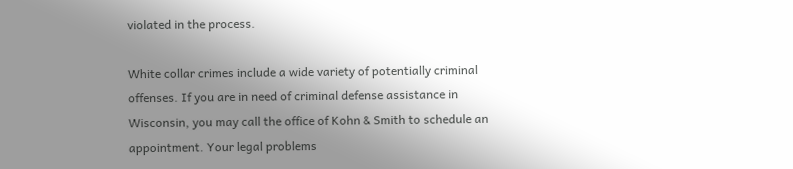violated in the process.

White collar crimes include a wide variety of potentially criminal offenses. If you are in need of criminal defense assistance in Wisconsin, you may call the office of Kohn & Smith to schedule an appointment. Your legal problems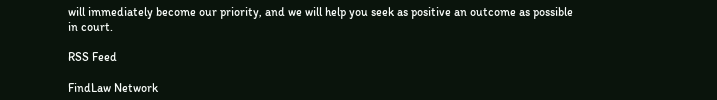will immediately become our priority, and we will help you seek as positive an outcome as possible in court.

RSS Feed

FindLaw Network